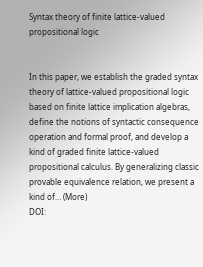Syntax theory of finite lattice-valued propositional logic


In this paper, we establish the graded syntax theory of lattice-valued propositional logic based on finite lattice implication algebras, define the notions of syntactic consequence operation and formal proof, and develop a kind of graded finite lattice-valued propositional calculus. By generalizing classic provable equivalence relation, we present a kind of… (More)
DOI: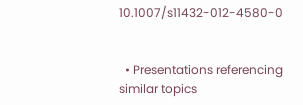10.1007/s11432-012-4580-0


  • Presentations referencing similar topics